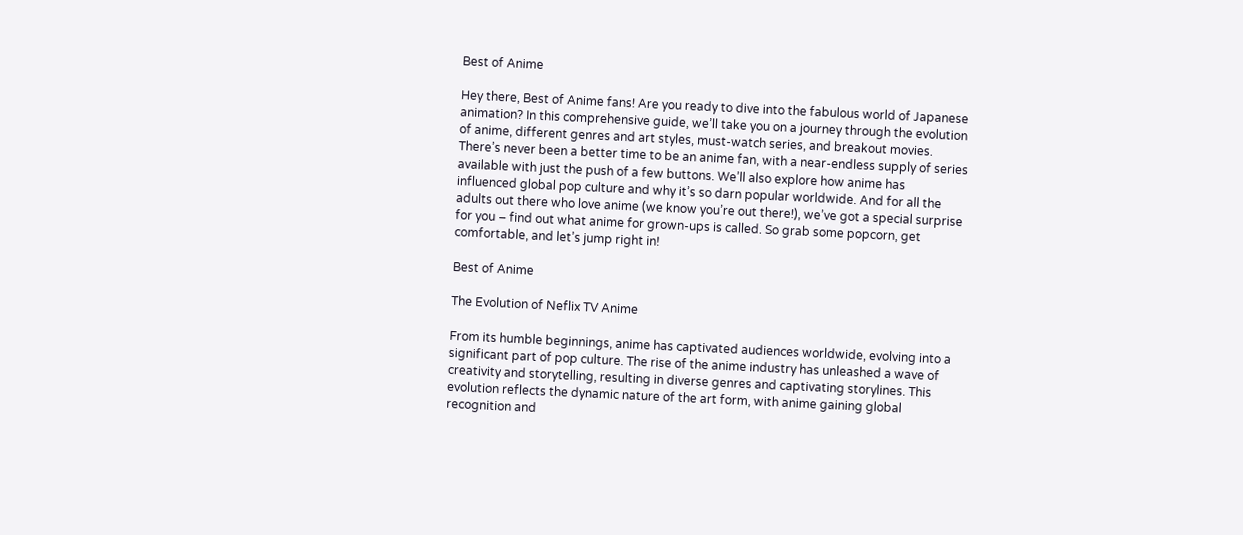Best of Anime

Hey there, Best of Anime fans! Are you ready to dive into the fabulous world of Japanese animation? In this comprehensive guide, we’ll take you on a journey through the evolution of anime, different genres and art styles, must-watch series, and breakout movies. There’s never been a better time to be an anime fan, with a near-endless supply of series available with just the push of a few buttons. We’ll also explore how anime has influenced global pop culture and why it’s so darn popular worldwide. And for all the adults out there who love anime (we know you’re out there!), we’ve got a special surprise for you – find out what anime for grown-ups is called. So grab some popcorn, get comfortable, and let’s jump right in!

Best of Anime

The Evolution of Neflix TV Anime

From its humble beginnings, anime has captivated audiences worldwide, evolving into a significant part of pop culture. The rise of the anime industry has unleashed a wave of creativity and storytelling, resulting in diverse genres and captivating storylines. This evolution reflects the dynamic nature of the art form, with anime gaining global recognition and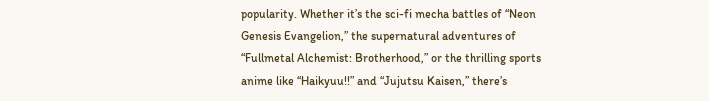popularity. Whether it’s the sci-fi mecha battles of “Neon Genesis Evangelion,” the supernatural adventures of “Fullmetal Alchemist: Brotherhood,” or the thrilling sports anime like “Haikyuu!!” and “Jujutsu Kaisen,” there’s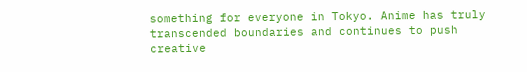something for everyone in Tokyo. Anime has truly transcended boundaries and continues to push creative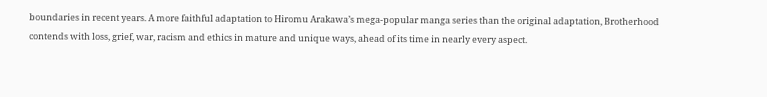boundaries in recent years. A more faithful adaptation to Hiromu Arakawa’s mega-popular manga series than the original adaptation, Brotherhood contends with loss, grief, war, racism and ethics in mature and unique ways, ahead of its time in nearly every aspect.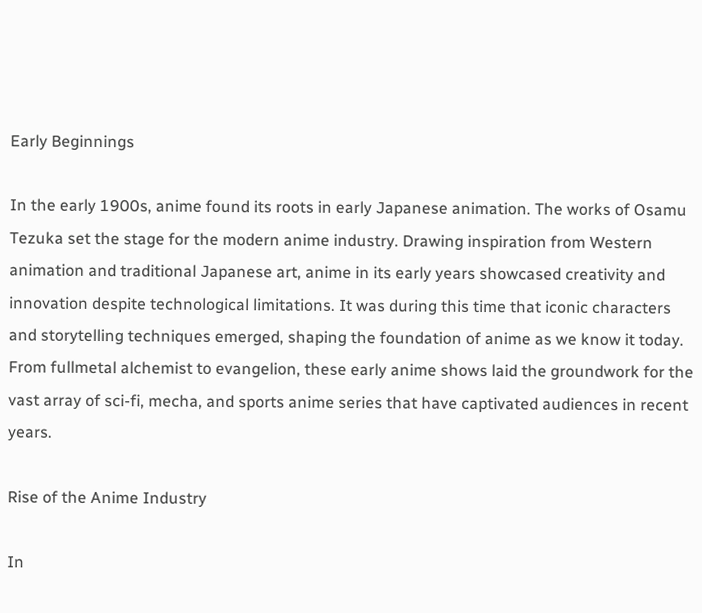Early Beginnings

In the early 1900s, anime found its roots in early Japanese animation. The works of Osamu Tezuka set the stage for the modern anime industry. Drawing inspiration from Western animation and traditional Japanese art, anime in its early years showcased creativity and innovation despite technological limitations. It was during this time that iconic characters and storytelling techniques emerged, shaping the foundation of anime as we know it today. From fullmetal alchemist to evangelion, these early anime shows laid the groundwork for the vast array of sci-fi, mecha, and sports anime series that have captivated audiences in recent years.

Rise of the Anime Industry

In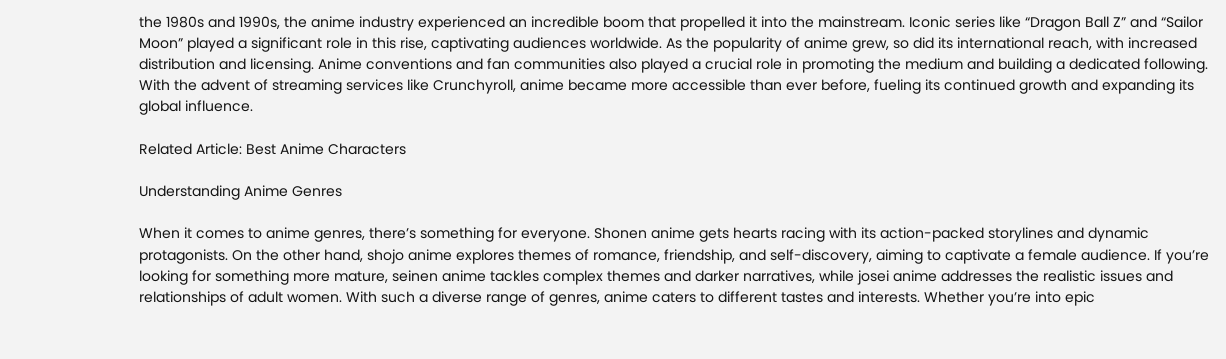the 1980s and 1990s, the anime industry experienced an incredible boom that propelled it into the mainstream. Iconic series like “Dragon Ball Z” and “Sailor Moon” played a significant role in this rise, captivating audiences worldwide. As the popularity of anime grew, so did its international reach, with increased distribution and licensing. Anime conventions and fan communities also played a crucial role in promoting the medium and building a dedicated following. With the advent of streaming services like Crunchyroll, anime became more accessible than ever before, fueling its continued growth and expanding its global influence.

Related Article: Best Anime Characters

Understanding Anime Genres

When it comes to anime genres, there’s something for everyone. Shonen anime gets hearts racing with its action-packed storylines and dynamic protagonists. On the other hand, shojo anime explores themes of romance, friendship, and self-discovery, aiming to captivate a female audience. If you’re looking for something more mature, seinen anime tackles complex themes and darker narratives, while josei anime addresses the realistic issues and relationships of adult women. With such a diverse range of genres, anime caters to different tastes and interests. Whether you’re into epic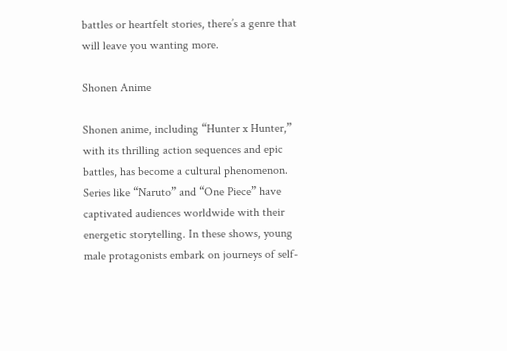battles or heartfelt stories, there’s a genre that will leave you wanting more.

Shonen Anime

Shonen anime, including “Hunter x Hunter,” with its thrilling action sequences and epic battles, has become a cultural phenomenon. Series like “Naruto” and “One Piece” have captivated audiences worldwide with their energetic storytelling. In these shows, young male protagonists embark on journeys of self-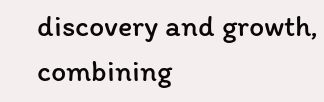discovery and growth, combining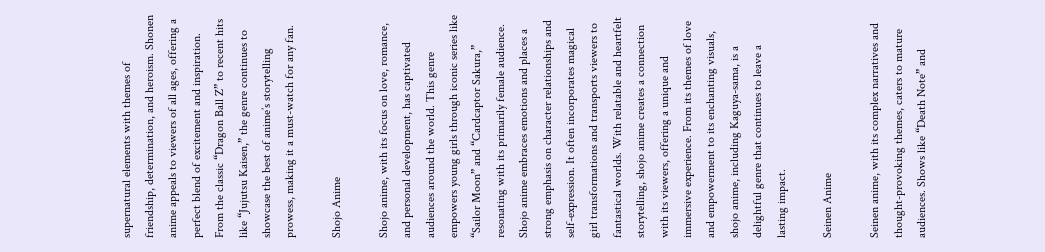supernatural elements with themes of friendship, determination, and heroism. Shonen anime appeals to viewers of all ages, offering a perfect blend of excitement and inspiration. From the classic “Dragon Ball Z” to recent hits like “Jujutsu Kaisen,” the genre continues to showcase the best of anime’s storytelling prowess, making it a must-watch for any fan.

Shojo Anime

Shojo anime, with its focus on love, romance, and personal development, has captivated audiences around the world. This genre empowers young girls through iconic series like “Sailor Moon” and “Cardcaptor Sakura,” resonating with its primarily female audience. Shojo anime embraces emotions and places a strong emphasis on character relationships and self-expression. It often incorporates magical girl transformations and transports viewers to fantastical worlds. With relatable and heartfelt storytelling, shojo anime creates a connection with its viewers, offering a unique and immersive experience. From its themes of love and empowerment to its enchanting visuals, shojo anime, including Kaguya-sama, is a delightful genre that continues to leave a lasting impact.

Seinen Anime

Seinen anime, with its complex narratives and thought-provoking themes, caters to mature audiences. Shows like “Death Note” and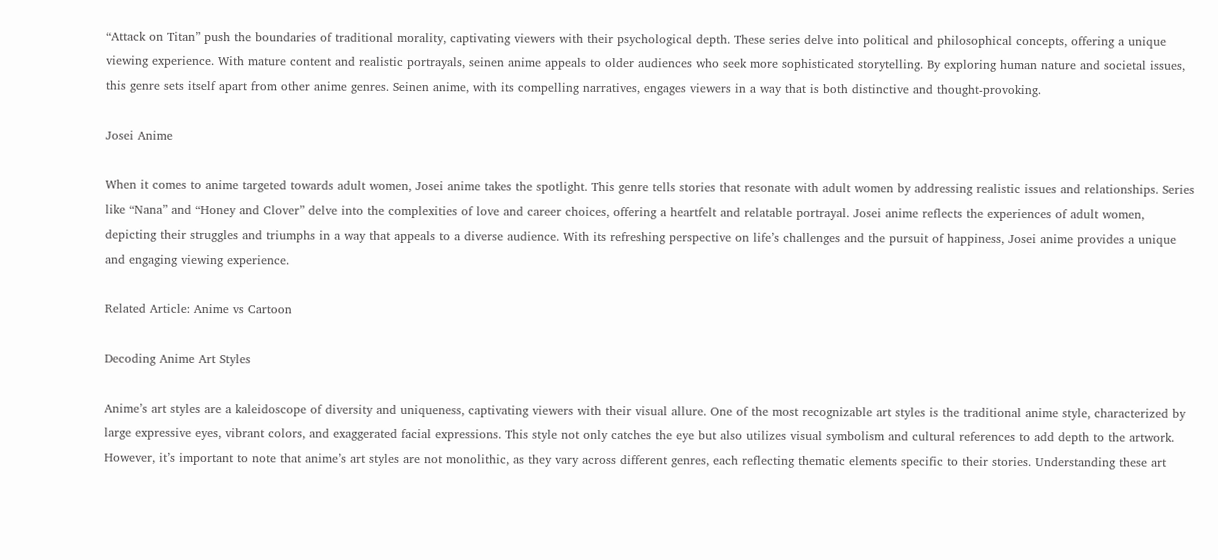“Attack on Titan” push the boundaries of traditional morality, captivating viewers with their psychological depth. These series delve into political and philosophical concepts, offering a unique viewing experience. With mature content and realistic portrayals, seinen anime appeals to older audiences who seek more sophisticated storytelling. By exploring human nature and societal issues, this genre sets itself apart from other anime genres. Seinen anime, with its compelling narratives, engages viewers in a way that is both distinctive and thought-provoking.

Josei Anime

When it comes to anime targeted towards adult women, Josei anime takes the spotlight. This genre tells stories that resonate with adult women by addressing realistic issues and relationships. Series like “Nana” and “Honey and Clover” delve into the complexities of love and career choices, offering a heartfelt and relatable portrayal. Josei anime reflects the experiences of adult women, depicting their struggles and triumphs in a way that appeals to a diverse audience. With its refreshing perspective on life’s challenges and the pursuit of happiness, Josei anime provides a unique and engaging viewing experience.

Related Article: Anime vs Cartoon

Decoding Anime Art Styles

Anime’s art styles are a kaleidoscope of diversity and uniqueness, captivating viewers with their visual allure. One of the most recognizable art styles is the traditional anime style, characterized by large expressive eyes, vibrant colors, and exaggerated facial expressions. This style not only catches the eye but also utilizes visual symbolism and cultural references to add depth to the artwork. However, it’s important to note that anime’s art styles are not monolithic, as they vary across different genres, each reflecting thematic elements specific to their stories. Understanding these art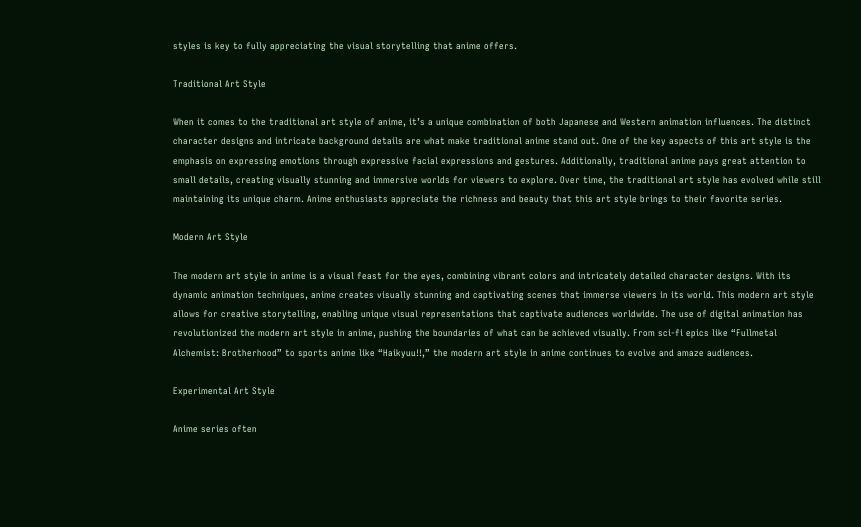styles is key to fully appreciating the visual storytelling that anime offers.

Traditional Art Style

When it comes to the traditional art style of anime, it’s a unique combination of both Japanese and Western animation influences. The distinct character designs and intricate background details are what make traditional anime stand out. One of the key aspects of this art style is the emphasis on expressing emotions through expressive facial expressions and gestures. Additionally, traditional anime pays great attention to small details, creating visually stunning and immersive worlds for viewers to explore. Over time, the traditional art style has evolved while still maintaining its unique charm. Anime enthusiasts appreciate the richness and beauty that this art style brings to their favorite series.

Modern Art Style

The modern art style in anime is a visual feast for the eyes, combining vibrant colors and intricately detailed character designs. With its dynamic animation techniques, anime creates visually stunning and captivating scenes that immerse viewers in its world. This modern art style allows for creative storytelling, enabling unique visual representations that captivate audiences worldwide. The use of digital animation has revolutionized the modern art style in anime, pushing the boundaries of what can be achieved visually. From sci-fi epics like “Fullmetal Alchemist: Brotherhood” to sports anime like “Haikyuu!!,” the modern art style in anime continues to evolve and amaze audiences.

Experimental Art Style

Anime series often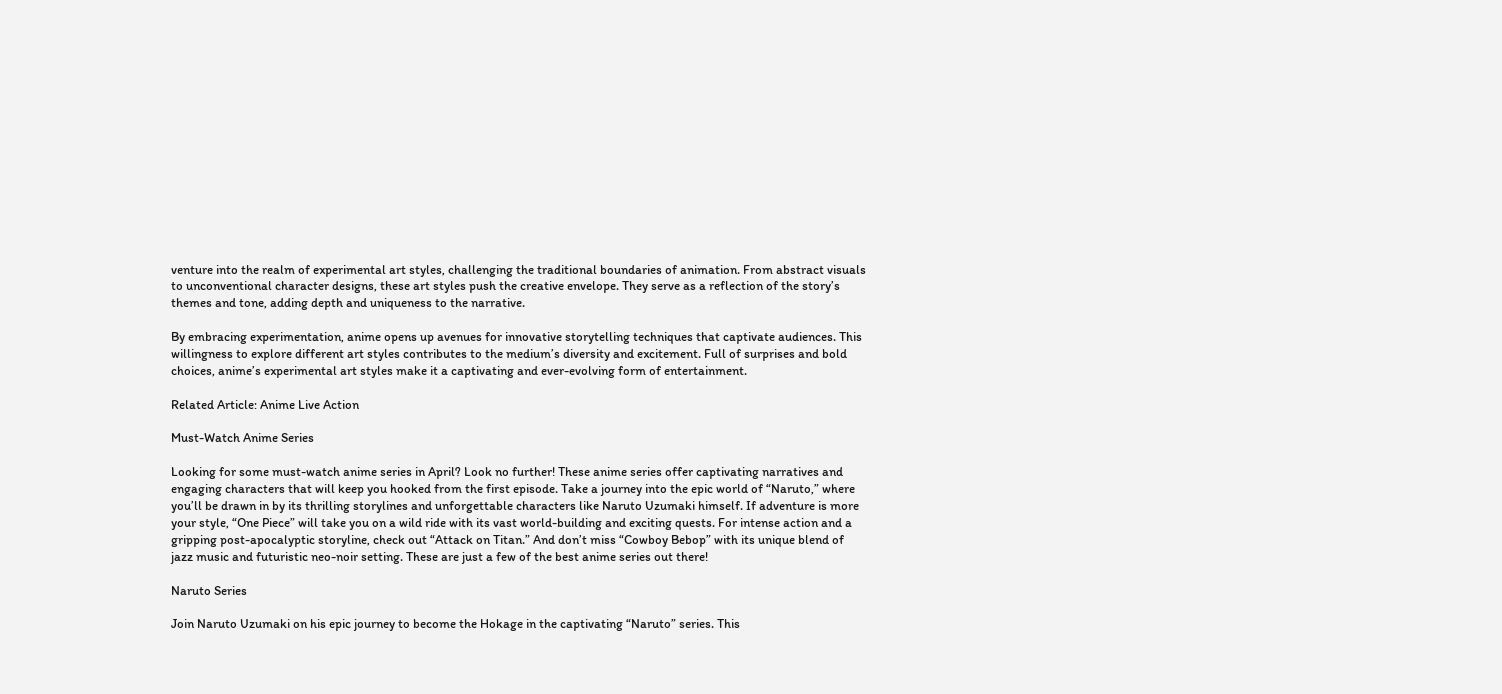venture into the realm of experimental art styles, challenging the traditional boundaries of animation. From abstract visuals to unconventional character designs, these art styles push the creative envelope. They serve as a reflection of the story’s themes and tone, adding depth and uniqueness to the narrative.

By embracing experimentation, anime opens up avenues for innovative storytelling techniques that captivate audiences. This willingness to explore different art styles contributes to the medium’s diversity and excitement. Full of surprises and bold choices, anime’s experimental art styles make it a captivating and ever-evolving form of entertainment.

Related Article: Anime Live Action

Must-Watch Anime Series

Looking for some must-watch anime series in April? Look no further! These anime series offer captivating narratives and engaging characters that will keep you hooked from the first episode. Take a journey into the epic world of “Naruto,” where you’ll be drawn in by its thrilling storylines and unforgettable characters like Naruto Uzumaki himself. If adventure is more your style, “One Piece” will take you on a wild ride with its vast world-building and exciting quests. For intense action and a gripping post-apocalyptic storyline, check out “Attack on Titan.” And don’t miss “Cowboy Bebop” with its unique blend of jazz music and futuristic neo-noir setting. These are just a few of the best anime series out there!

Naruto Series

Join Naruto Uzumaki on his epic journey to become the Hokage in the captivating “Naruto” series. This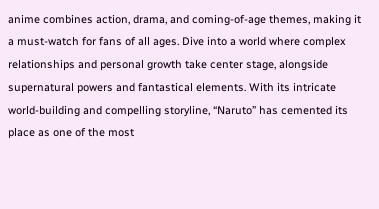anime combines action, drama, and coming-of-age themes, making it a must-watch for fans of all ages. Dive into a world where complex relationships and personal growth take center stage, alongside supernatural powers and fantastical elements. With its intricate world-building and compelling storyline, “Naruto” has cemented its place as one of the most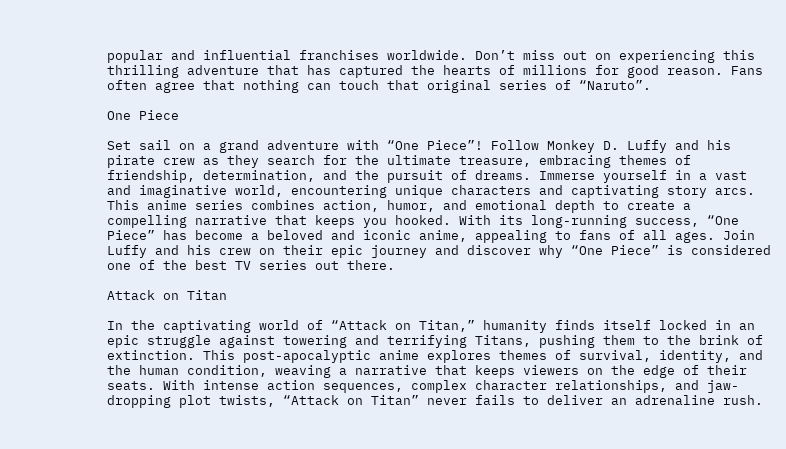popular and influential franchises worldwide. Don’t miss out on experiencing this thrilling adventure that has captured the hearts of millions for good reason. Fans often agree that nothing can touch that original series of “Naruto”.

One Piece

Set sail on a grand adventure with “One Piece”! Follow Monkey D. Luffy and his pirate crew as they search for the ultimate treasure, embracing themes of friendship, determination, and the pursuit of dreams. Immerse yourself in a vast and imaginative world, encountering unique characters and captivating story arcs. This anime series combines action, humor, and emotional depth to create a compelling narrative that keeps you hooked. With its long-running success, “One Piece” has become a beloved and iconic anime, appealing to fans of all ages. Join Luffy and his crew on their epic journey and discover why “One Piece” is considered one of the best TV series out there.

Attack on Titan

In the captivating world of “Attack on Titan,” humanity finds itself locked in an epic struggle against towering and terrifying Titans, pushing them to the brink of extinction. This post-apocalyptic anime explores themes of survival, identity, and the human condition, weaving a narrative that keeps viewers on the edge of their seats. With intense action sequences, complex character relationships, and jaw-dropping plot twists, “Attack on Titan” never fails to deliver an adrenaline rush.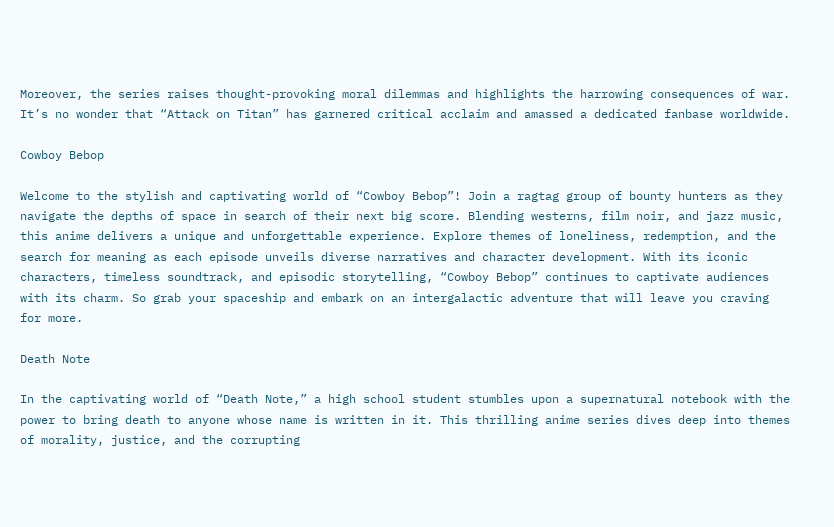Moreover, the series raises thought-provoking moral dilemmas and highlights the harrowing consequences of war. It’s no wonder that “Attack on Titan” has garnered critical acclaim and amassed a dedicated fanbase worldwide.

Cowboy Bebop

Welcome to the stylish and captivating world of “Cowboy Bebop”! Join a ragtag group of bounty hunters as they navigate the depths of space in search of their next big score. Blending westerns, film noir, and jazz music, this anime delivers a unique and unforgettable experience. Explore themes of loneliness, redemption, and the search for meaning as each episode unveils diverse narratives and character development. With its iconic characters, timeless soundtrack, and episodic storytelling, “Cowboy Bebop” continues to captivate audiences with its charm. So grab your spaceship and embark on an intergalactic adventure that will leave you craving for more.

Death Note

In the captivating world of “Death Note,” a high school student stumbles upon a supernatural notebook with the power to bring death to anyone whose name is written in it. This thrilling anime series dives deep into themes of morality, justice, and the corrupting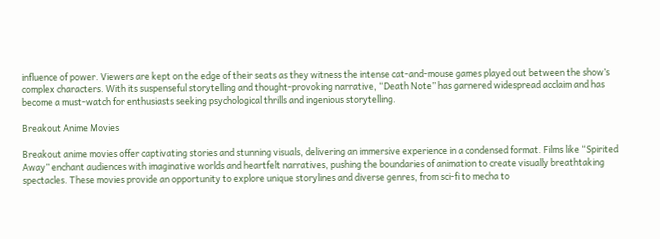influence of power. Viewers are kept on the edge of their seats as they witness the intense cat-and-mouse games played out between the show’s complex characters. With its suspenseful storytelling and thought-provoking narrative, “Death Note” has garnered widespread acclaim and has become a must-watch for enthusiasts seeking psychological thrills and ingenious storytelling.

Breakout Anime Movies

Breakout anime movies offer captivating stories and stunning visuals, delivering an immersive experience in a condensed format. Films like “Spirited Away” enchant audiences with imaginative worlds and heartfelt narratives, pushing the boundaries of animation to create visually breathtaking spectacles. These movies provide an opportunity to explore unique storylines and diverse genres, from sci-fi to mecha to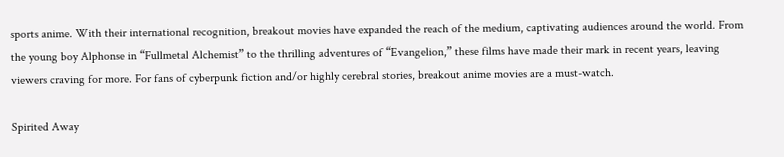sports anime. With their international recognition, breakout movies have expanded the reach of the medium, captivating audiences around the world. From the young boy Alphonse in “Fullmetal Alchemist” to the thrilling adventures of “Evangelion,” these films have made their mark in recent years, leaving viewers craving for more. For fans of cyberpunk fiction and/or highly cerebral stories, breakout anime movies are a must-watch.

Spirited Away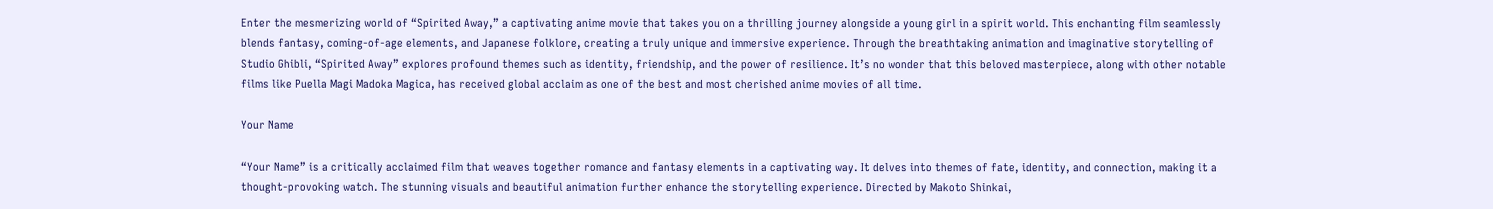Enter the mesmerizing world of “Spirited Away,” a captivating anime movie that takes you on a thrilling journey alongside a young girl in a spirit world. This enchanting film seamlessly blends fantasy, coming-of-age elements, and Japanese folklore, creating a truly unique and immersive experience. Through the breathtaking animation and imaginative storytelling of Studio Ghibli, “Spirited Away” explores profound themes such as identity, friendship, and the power of resilience. It’s no wonder that this beloved masterpiece, along with other notable films like Puella Magi Madoka Magica, has received global acclaim as one of the best and most cherished anime movies of all time.

Your Name

“Your Name” is a critically acclaimed film that weaves together romance and fantasy elements in a captivating way. It delves into themes of fate, identity, and connection, making it a thought-provoking watch. The stunning visuals and beautiful animation further enhance the storytelling experience. Directed by Makoto Shinkai,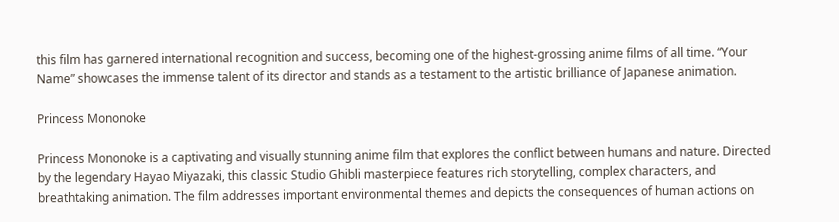this film has garnered international recognition and success, becoming one of the highest-grossing anime films of all time. “Your Name” showcases the immense talent of its director and stands as a testament to the artistic brilliance of Japanese animation.

Princess Mononoke

Princess Mononoke is a captivating and visually stunning anime film that explores the conflict between humans and nature. Directed by the legendary Hayao Miyazaki, this classic Studio Ghibli masterpiece features rich storytelling, complex characters, and breathtaking animation. The film addresses important environmental themes and depicts the consequences of human actions on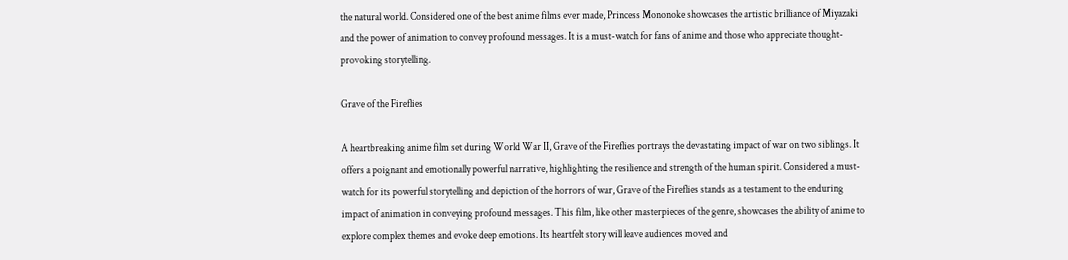the natural world. Considered one of the best anime films ever made, Princess Mononoke showcases the artistic brilliance of Miyazaki and the power of animation to convey profound messages. It is a must-watch for fans of anime and those who appreciate thought-provoking storytelling.

Grave of the Fireflies

A heartbreaking anime film set during World War II, Grave of the Fireflies portrays the devastating impact of war on two siblings. It offers a poignant and emotionally powerful narrative, highlighting the resilience and strength of the human spirit. Considered a must-watch for its powerful storytelling and depiction of the horrors of war, Grave of the Fireflies stands as a testament to the enduring impact of animation in conveying profound messages. This film, like other masterpieces of the genre, showcases the ability of anime to explore complex themes and evoke deep emotions. Its heartfelt story will leave audiences moved and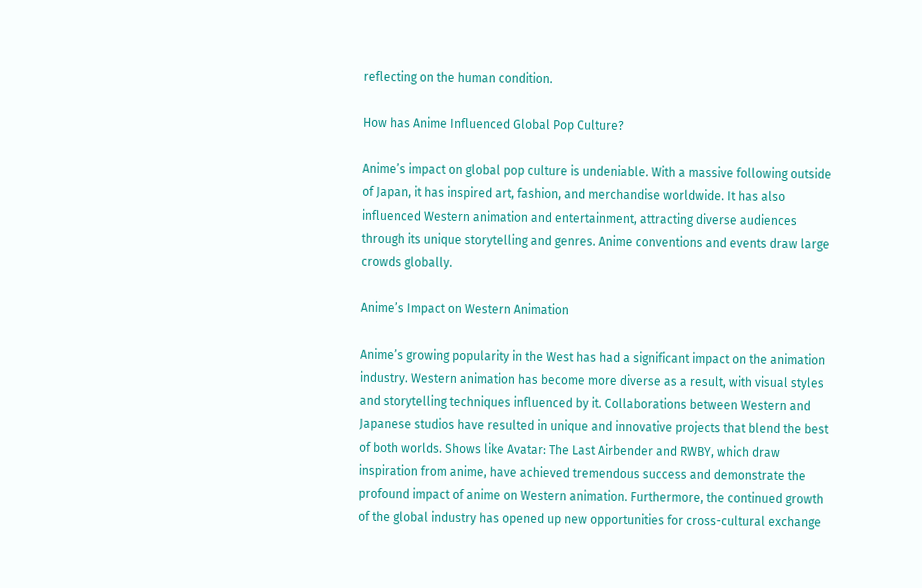reflecting on the human condition.

How has Anime Influenced Global Pop Culture?

Anime’s impact on global pop culture is undeniable. With a massive following outside of Japan, it has inspired art, fashion, and merchandise worldwide. It has also influenced Western animation and entertainment, attracting diverse audiences through its unique storytelling and genres. Anime conventions and events draw large crowds globally.

Anime’s Impact on Western Animation

Anime’s growing popularity in the West has had a significant impact on the animation industry. Western animation has become more diverse as a result, with visual styles and storytelling techniques influenced by it. Collaborations between Western and Japanese studios have resulted in unique and innovative projects that blend the best of both worlds. Shows like Avatar: The Last Airbender and RWBY, which draw inspiration from anime, have achieved tremendous success and demonstrate the profound impact of anime on Western animation. Furthermore, the continued growth of the global industry has opened up new opportunities for cross-cultural exchange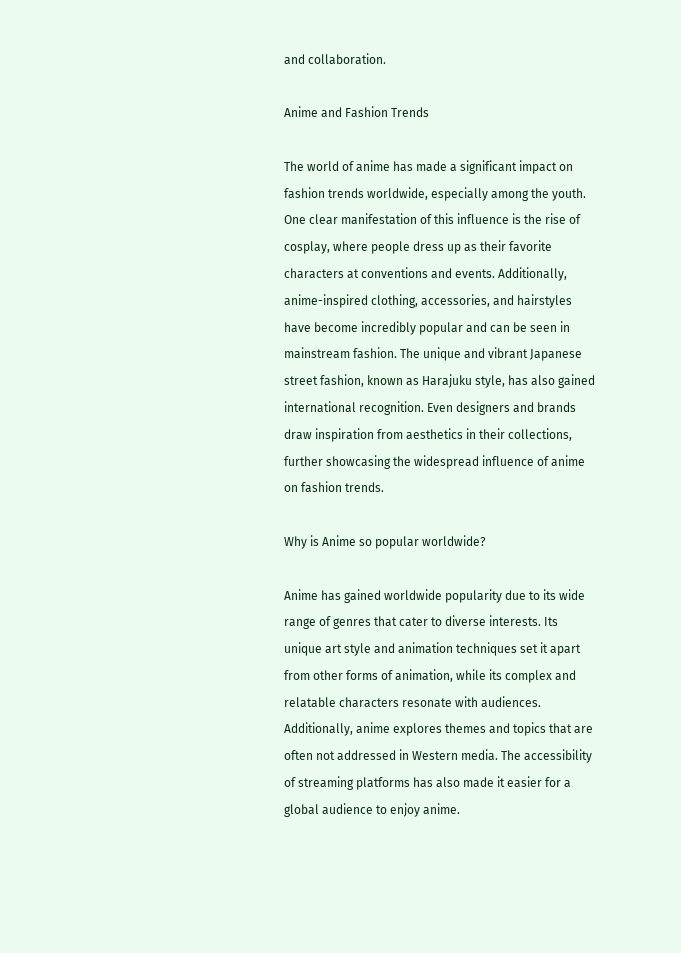and collaboration.

Anime and Fashion Trends

The world of anime has made a significant impact on fashion trends worldwide, especially among the youth. One clear manifestation of this influence is the rise of cosplay, where people dress up as their favorite characters at conventions and events. Additionally, anime-inspired clothing, accessories, and hairstyles have become incredibly popular and can be seen in mainstream fashion. The unique and vibrant Japanese street fashion, known as Harajuku style, has also gained international recognition. Even designers and brands draw inspiration from aesthetics in their collections, further showcasing the widespread influence of anime on fashion trends.

Why is Anime so popular worldwide?

Anime has gained worldwide popularity due to its wide range of genres that cater to diverse interests. Its unique art style and animation techniques set it apart from other forms of animation, while its complex and relatable characters resonate with audiences. Additionally, anime explores themes and topics that are often not addressed in Western media. The accessibility of streaming platforms has also made it easier for a global audience to enjoy anime.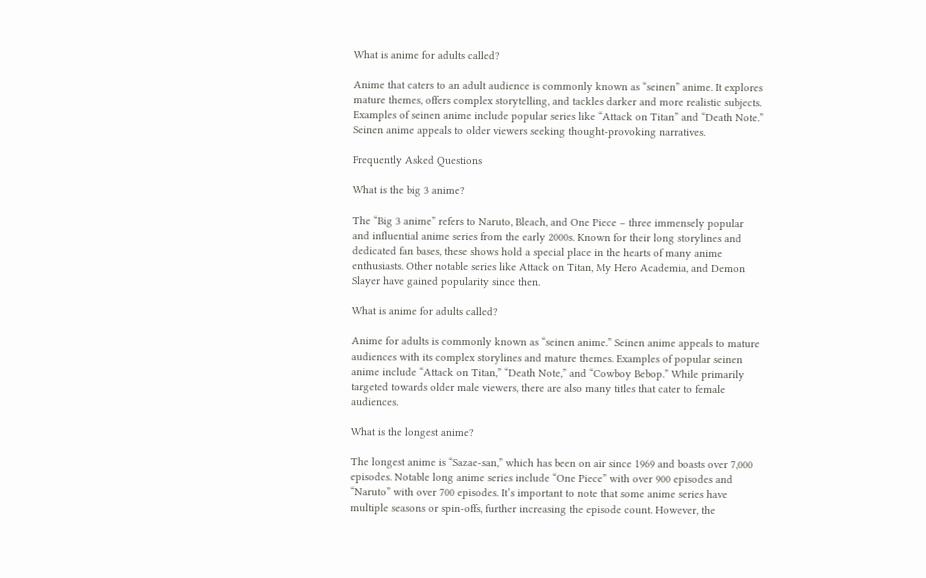What is anime for adults called?

Anime that caters to an adult audience is commonly known as “seinen” anime. It explores mature themes, offers complex storytelling, and tackles darker and more realistic subjects. Examples of seinen anime include popular series like “Attack on Titan” and “Death Note.” Seinen anime appeals to older viewers seeking thought-provoking narratives.

Frequently Asked Questions

What is the big 3 anime?

The “Big 3 anime” refers to Naruto, Bleach, and One Piece – three immensely popular and influential anime series from the early 2000s. Known for their long storylines and dedicated fan bases, these shows hold a special place in the hearts of many anime enthusiasts. Other notable series like Attack on Titan, My Hero Academia, and Demon Slayer have gained popularity since then.

What is anime for adults called?

Anime for adults is commonly known as “seinen anime.” Seinen anime appeals to mature audiences with its complex storylines and mature themes. Examples of popular seinen anime include “Attack on Titan,” “Death Note,” and “Cowboy Bebop.” While primarily targeted towards older male viewers, there are also many titles that cater to female audiences.

What is the longest anime?

The longest anime is “Sazae-san,” which has been on air since 1969 and boasts over 7,000 episodes. Notable long anime series include “One Piece” with over 900 episodes and “Naruto” with over 700 episodes. It’s important to note that some anime series have multiple seasons or spin-offs, further increasing the episode count. However, the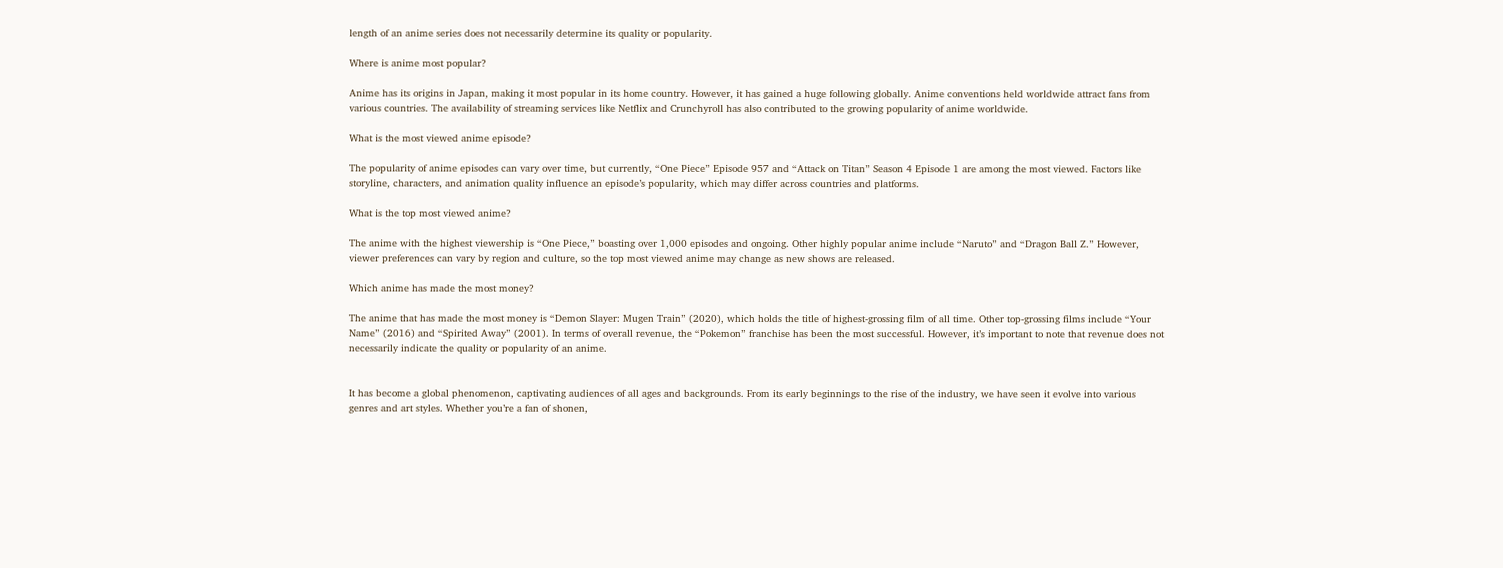length of an anime series does not necessarily determine its quality or popularity.

Where is anime most popular?

Anime has its origins in Japan, making it most popular in its home country. However, it has gained a huge following globally. Anime conventions held worldwide attract fans from various countries. The availability of streaming services like Netflix and Crunchyroll has also contributed to the growing popularity of anime worldwide.

What is the most viewed anime episode?

The popularity of anime episodes can vary over time, but currently, “One Piece” Episode 957 and “Attack on Titan” Season 4 Episode 1 are among the most viewed. Factors like storyline, characters, and animation quality influence an episode’s popularity, which may differ across countries and platforms.

What is the top most viewed anime?

The anime with the highest viewership is “One Piece,” boasting over 1,000 episodes and ongoing. Other highly popular anime include “Naruto” and “Dragon Ball Z.” However, viewer preferences can vary by region and culture, so the top most viewed anime may change as new shows are released.

Which anime has made the most money?

The anime that has made the most money is “Demon Slayer: Mugen Train” (2020), which holds the title of highest-grossing film of all time. Other top-grossing films include “Your Name” (2016) and “Spirited Away” (2001). In terms of overall revenue, the “Pokemon” franchise has been the most successful. However, it’s important to note that revenue does not necessarily indicate the quality or popularity of an anime.


It has become a global phenomenon, captivating audiences of all ages and backgrounds. From its early beginnings to the rise of the industry, we have seen it evolve into various genres and art styles. Whether you’re a fan of shonen,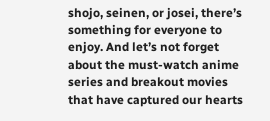shojo, seinen, or josei, there’s something for everyone to enjoy. And let’s not forget about the must-watch anime series and breakout movies that have captured our hearts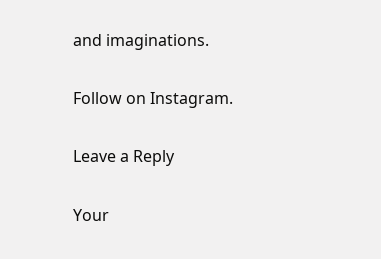and imaginations.

Follow on Instagram.

Leave a Reply

Your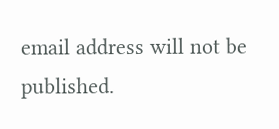email address will not be published.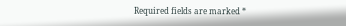Required fields are marked *